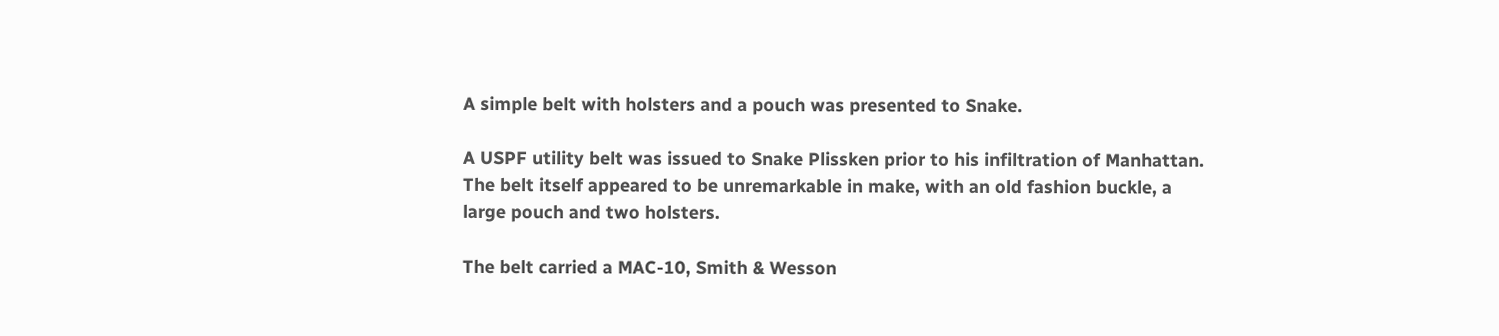A simple belt with holsters and a pouch was presented to Snake.

A USPF utility belt was issued to Snake Plissken prior to his infiltration of Manhattan. The belt itself appeared to be unremarkable in make, with an old fashion buckle, a large pouch and two holsters.

The belt carried a MAC-10, Smith & Wesson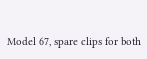Model 67, spare clips for both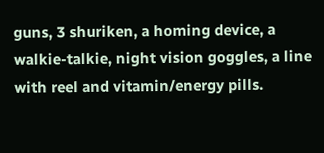guns, 3 shuriken, a homing device, a walkie-talkie, night vision goggles, a line with reel and vitamin/energy pills.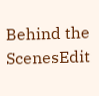Behind the ScenesEdit